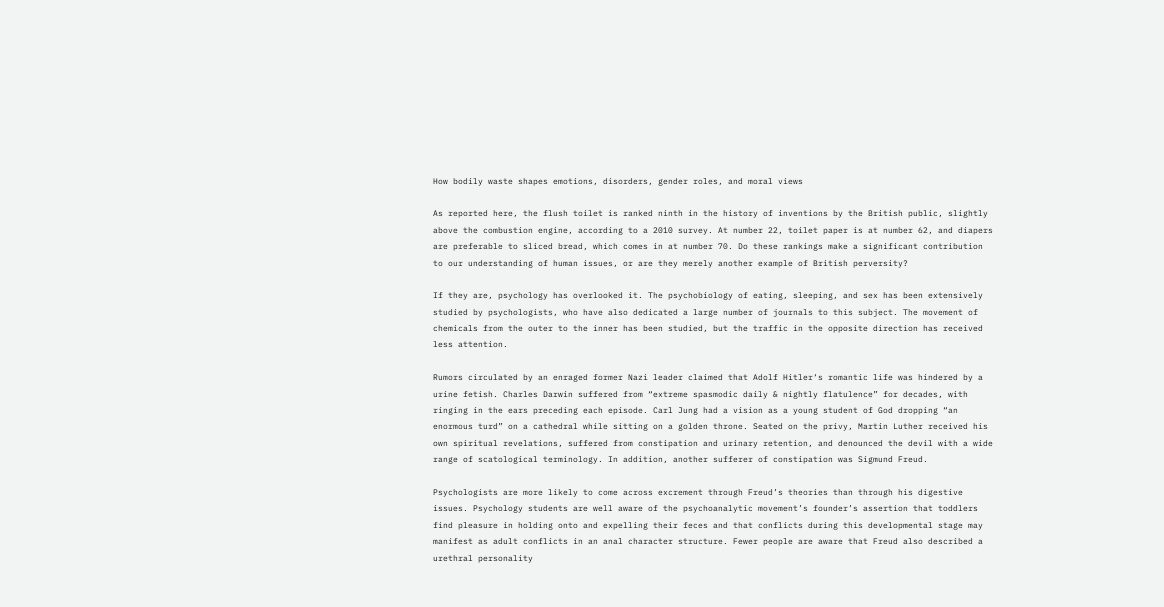How bodily waste shapes emotions, disorders, gender roles, and moral views

As reported here, the flush toilet is ranked ninth in the history of inventions by the British public, slightly above the combustion engine, according to a 2010 survey. At number 22, toilet paper is at number 62, and diapers are preferable to sliced bread, which comes in at number 70. Do these rankings make a significant contribution to our understanding of human issues, or are they merely another example of British perversity?

If they are, psychology has overlooked it. The psychobiology of eating, sleeping, and sex has been extensively studied by psychologists, who have also dedicated a large number of journals to this subject. The movement of chemicals from the outer to the inner has been studied, but the traffic in the opposite direction has received less attention.

Rumors circulated by an enraged former Nazi leader claimed that Adolf Hitler‘s romantic life was hindered by a urine fetish. Charles Darwin suffered from “extreme spasmodic daily & nightly flatulence” for decades, with ringing in the ears preceding each episode. Carl Jung had a vision as a young student of God dropping “an enormous turd” on a cathedral while sitting on a golden throne. Seated on the privy, Martin Luther received his own spiritual revelations, suffered from constipation and urinary retention, and denounced the devil with a wide range of scatological terminology. In addition, another sufferer of constipation was Sigmund Freud.

Psychologists are more likely to come across excrement through Freud’s theories than through his digestive issues. Psychology students are well aware of the psychoanalytic movement’s founder’s assertion that toddlers find pleasure in holding onto and expelling their feces and that conflicts during this developmental stage may manifest as adult conflicts in an anal character structure. Fewer people are aware that Freud also described a urethral personality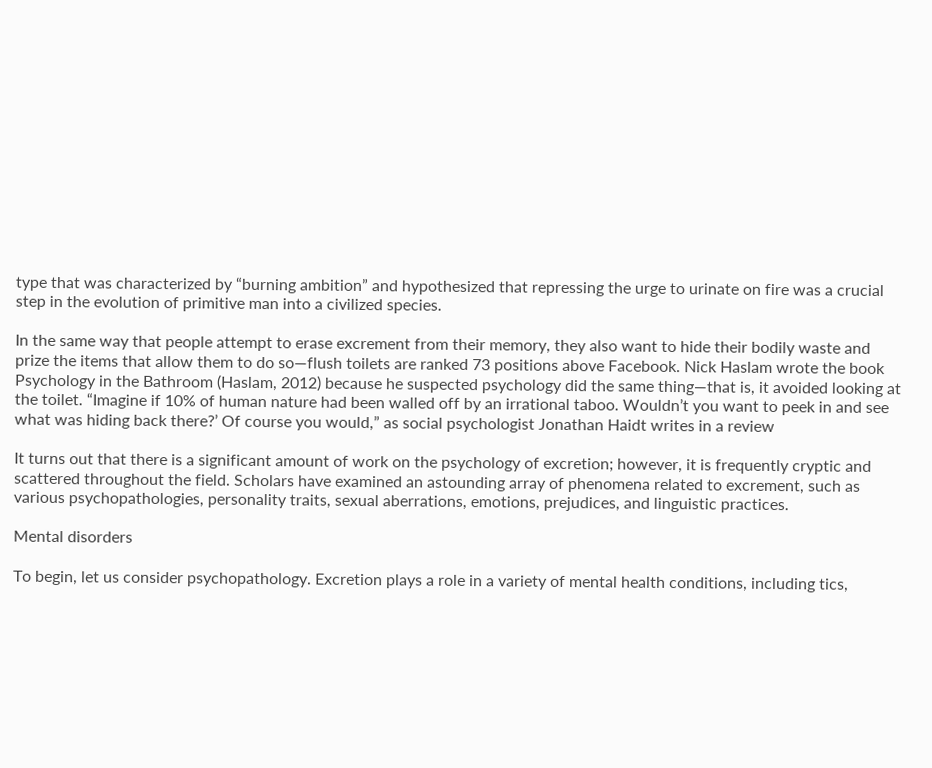type that was characterized by “burning ambition” and hypothesized that repressing the urge to urinate on fire was a crucial step in the evolution of primitive man into a civilized species.

In the same way that people attempt to erase excrement from their memory, they also want to hide their bodily waste and prize the items that allow them to do so—flush toilets are ranked 73 positions above Facebook. Nick Haslam wrote the book Psychology in the Bathroom (Haslam, 2012) because he suspected psychology did the same thing—that is, it avoided looking at the toilet. “Imagine if 10% of human nature had been walled off by an irrational taboo. Wouldn’t you want to peek in and see what was hiding back there?’ Of course you would,” as social psychologist Jonathan Haidt writes in a review

It turns out that there is a significant amount of work on the psychology of excretion; however, it is frequently cryptic and scattered throughout the field. Scholars have examined an astounding array of phenomena related to excrement, such as various psychopathologies, personality traits, sexual aberrations, emotions, prejudices, and linguistic practices.

Mental disorders

To begin, let us consider psychopathology. Excretion plays a role in a variety of mental health conditions, including tics,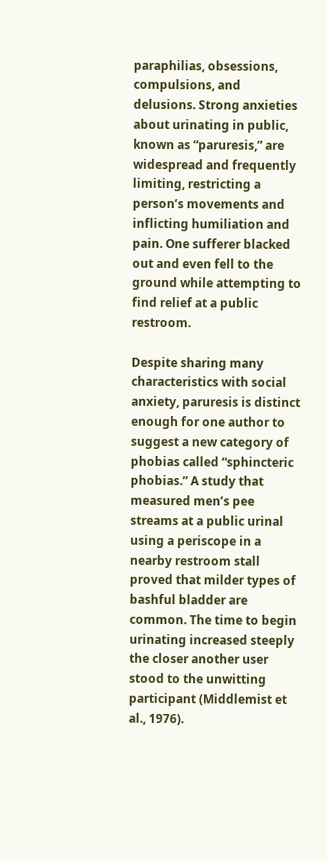paraphilias, obsessions, compulsions, and delusions. Strong anxieties about urinating in public, known as “paruresis,” are widespread and frequently limiting, restricting a person’s movements and inflicting humiliation and pain. One sufferer blacked out and even fell to the ground while attempting to find relief at a public restroom.

Despite sharing many characteristics with social anxiety, paruresis is distinct enough for one author to suggest a new category of phobias called “sphincteric phobias.” A study that measured men’s pee streams at a public urinal using a periscope in a nearby restroom stall proved that milder types of bashful bladder are common. The time to begin urinating increased steeply the closer another user stood to the unwitting participant (Middlemist et al., 1976).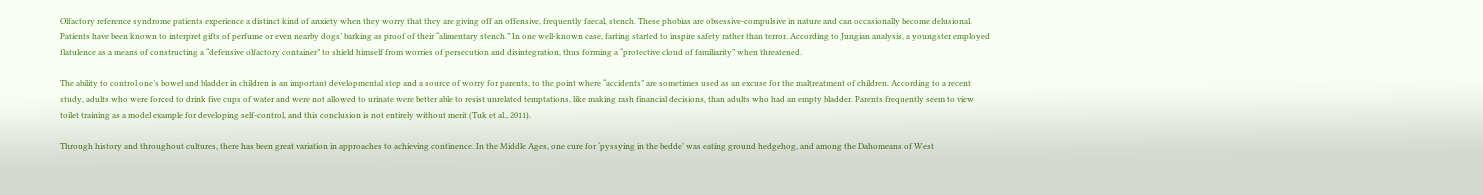Olfactory reference syndrome patients experience a distinct kind of anxiety when they worry that they are giving off an offensive, frequently faecal, stench. These phobias are obsessive-compulsive in nature and can occasionally become delusional. Patients have been known to interpret gifts of perfume or even nearby dogs’ barking as proof of their “alimentary stench.” In one well-known case, farting started to inspire safety rather than terror. According to Jungian analysis, a youngster employed flatulence as a means of constructing a “defensive olfactory container” to shield himself from worries of persecution and disintegration, thus forming a “protective cloud of familiarity” when threatened.

The ability to control one’s bowel and bladder in children is an important developmental step and a source of worry for parents, to the point where “accidents” are sometimes used as an excuse for the maltreatment of children. According to a recent study, adults who were forced to drink five cups of water and were not allowed to urinate were better able to resist unrelated temptations, like making rash financial decisions, than adults who had an empty bladder. Parents frequently seem to view toilet training as a model example for developing self-control, and this conclusion is not entirely without merit (Tuk et al., 2011).

Through history and throughout cultures, there has been great variation in approaches to achieving continence. In the Middle Ages, one cure for ‘pyssying in the bedde’ was eating ground hedgehog, and among the Dahomeans of West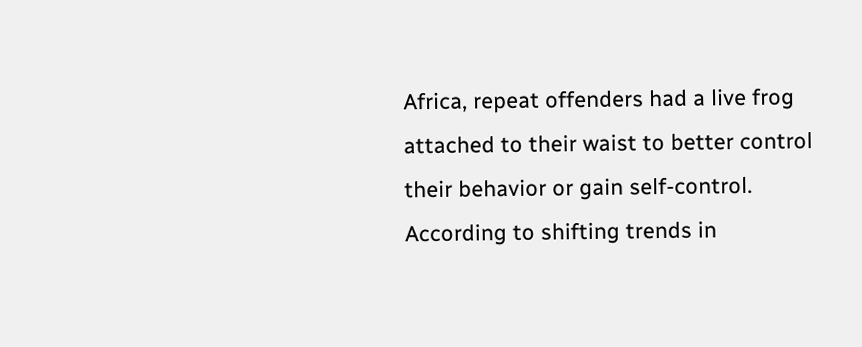Africa, repeat offenders had a live frog attached to their waist to better control their behavior or gain self-control. According to shifting trends in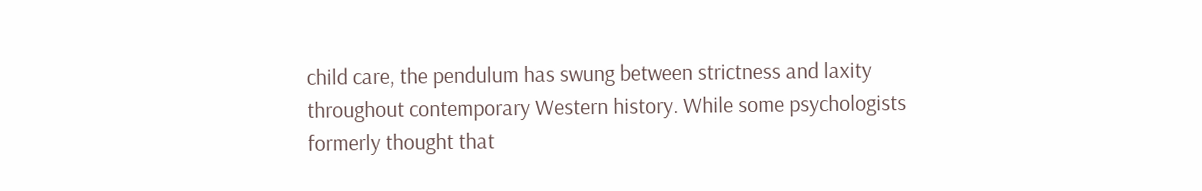child care, the pendulum has swung between strictness and laxity throughout contemporary Western history. While some psychologists formerly thought that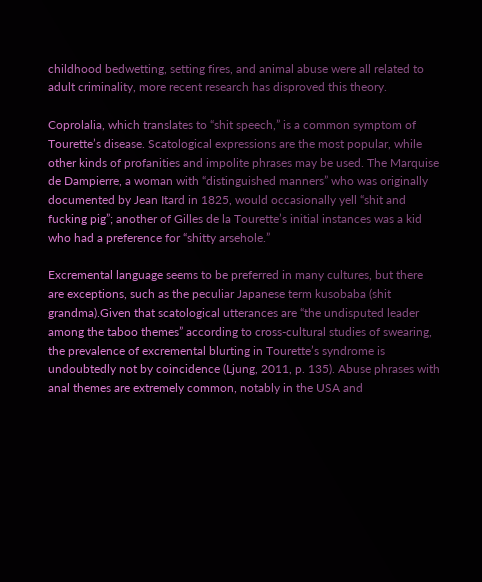childhood bedwetting, setting fires, and animal abuse were all related to adult criminality, more recent research has disproved this theory.

Coprolalia, which translates to “shit speech,” is a common symptom of Tourette’s disease. Scatological expressions are the most popular, while other kinds of profanities and impolite phrases may be used. The Marquise de Dampierre, a woman with “distinguished manners” who was originally documented by Jean Itard in 1825, would occasionally yell “shit and fucking pig”; another of Gilles de la Tourette’s initial instances was a kid who had a preference for “shitty arsehole.”

Excremental language seems to be preferred in many cultures, but there are exceptions, such as the peculiar Japanese term kusobaba (shit grandma).Given that scatological utterances are “the undisputed leader among the taboo themes” according to cross-cultural studies of swearing, the prevalence of excremental blurting in Tourette’s syndrome is undoubtedly not by coincidence (Ljung, 2011, p. 135). Abuse phrases with anal themes are extremely common, notably in the USA and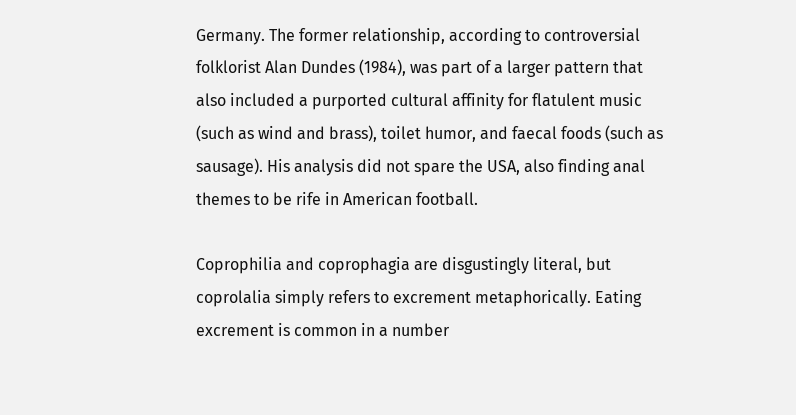Germany. The former relationship, according to controversial folklorist Alan Dundes (1984), was part of a larger pattern that also included a purported cultural affinity for flatulent music (such as wind and brass), toilet humor, and faecal foods (such as sausage). His analysis did not spare the USA, also finding anal themes to be rife in American football.

Coprophilia and coprophagia are disgustingly literal, but coprolalia simply refers to excrement metaphorically. Eating excrement is common in a number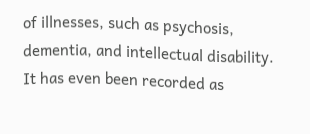of illnesses, such as psychosis, dementia, and intellectual disability. It has even been recorded as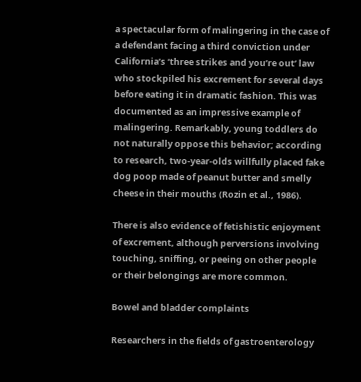a spectacular form of malingering in the case of a defendant facing a third conviction under California’s ‘three strikes and you’re out’ law who stockpiled his excrement for several days before eating it in dramatic fashion. This was documented as an impressive example of malingering. Remarkably, young toddlers do not naturally oppose this behavior; according to research, two-year-olds willfully placed fake dog poop made of peanut butter and smelly cheese in their mouths (Rozin et al., 1986).

There is also evidence of fetishistic enjoyment of excrement, although perversions involving touching, sniffing, or peeing on other people or their belongings are more common.

Bowel and bladder complaints

Researchers in the fields of gastroenterology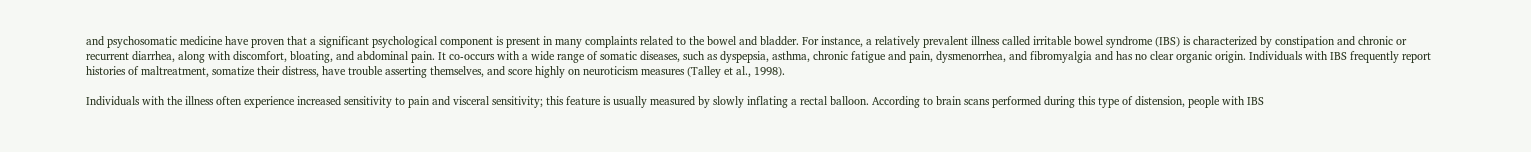and psychosomatic medicine have proven that a significant psychological component is present in many complaints related to the bowel and bladder. For instance, a relatively prevalent illness called irritable bowel syndrome (IBS) is characterized by constipation and chronic or recurrent diarrhea, along with discomfort, bloating, and abdominal pain. It co-occurs with a wide range of somatic diseases, such as dyspepsia, asthma, chronic fatigue and pain, dysmenorrhea, and fibromyalgia and has no clear organic origin. Individuals with IBS frequently report histories of maltreatment, somatize their distress, have trouble asserting themselves, and score highly on neuroticism measures (Talley et al., 1998).

Individuals with the illness often experience increased sensitivity to pain and visceral sensitivity; this feature is usually measured by slowly inflating a rectal balloon. According to brain scans performed during this type of distension, people with IBS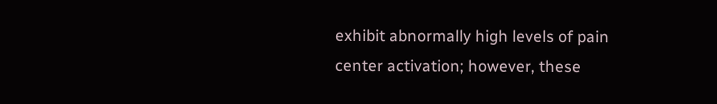exhibit abnormally high levels of pain center activation; however, these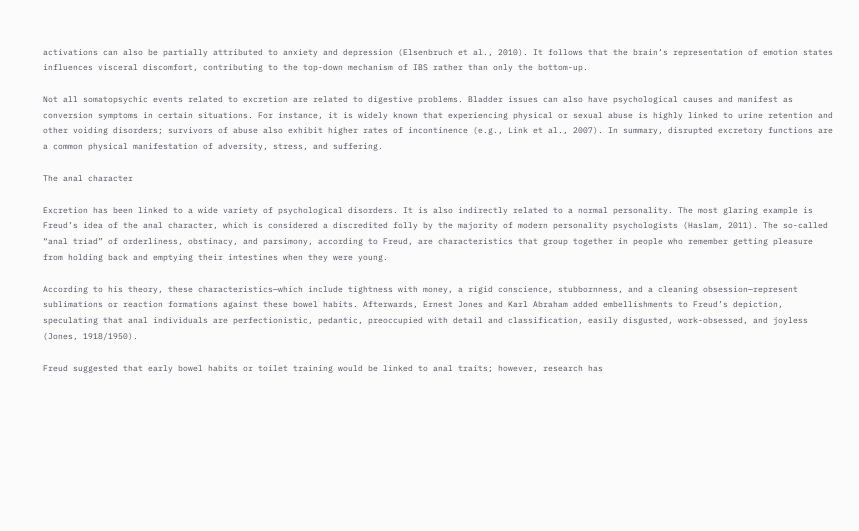activations can also be partially attributed to anxiety and depression (Elsenbruch et al., 2010). It follows that the brain’s representation of emotion states influences visceral discomfort, contributing to the top-down mechanism of IBS rather than only the bottom-up.

Not all somatopsychic events related to excretion are related to digestive problems. Bladder issues can also have psychological causes and manifest as conversion symptoms in certain situations. For instance, it is widely known that experiencing physical or sexual abuse is highly linked to urine retention and other voiding disorders; survivors of abuse also exhibit higher rates of incontinence (e.g., Link et al., 2007). In summary, disrupted excretory functions are a common physical manifestation of adversity, stress, and suffering.

The anal character

Excretion has been linked to a wide variety of psychological disorders. It is also indirectly related to a normal personality. The most glaring example is Freud’s idea of the anal character, which is considered a discredited folly by the majority of modern personality psychologists (Haslam, 2011). The so-called “anal triad” of orderliness, obstinacy, and parsimony, according to Freud, are characteristics that group together in people who remember getting pleasure from holding back and emptying their intestines when they were young.

According to his theory, these characteristics—which include tightness with money, a rigid conscience, stubbornness, and a cleaning obsession—represent sublimations or reaction formations against these bowel habits. Afterwards, Ernest Jones and Karl Abraham added embellishments to Freud’s depiction, speculating that anal individuals are perfectionistic, pedantic, preoccupied with detail and classification, easily disgusted, work-obsessed, and joyless (Jones, 1918/1950).

Freud suggested that early bowel habits or toilet training would be linked to anal traits; however, research has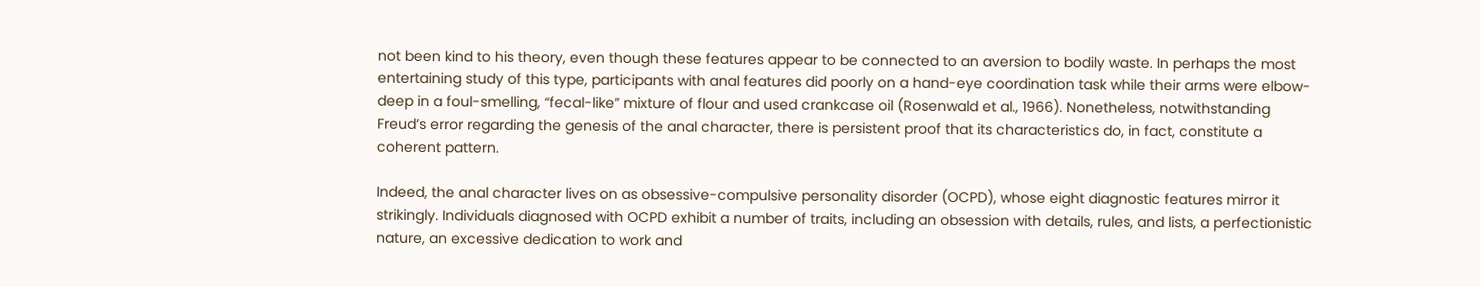not been kind to his theory, even though these features appear to be connected to an aversion to bodily waste. In perhaps the most entertaining study of this type, participants with anal features did poorly on a hand-eye coordination task while their arms were elbow-deep in a foul-smelling, “fecal-like” mixture of flour and used crankcase oil (Rosenwald et al., 1966). Nonetheless, notwithstanding Freud’s error regarding the genesis of the anal character, there is persistent proof that its characteristics do, in fact, constitute a coherent pattern.

Indeed, the anal character lives on as obsessive-compulsive personality disorder (OCPD), whose eight diagnostic features mirror it strikingly. Individuals diagnosed with OCPD exhibit a number of traits, including an obsession with details, rules, and lists, a perfectionistic nature, an excessive dedication to work and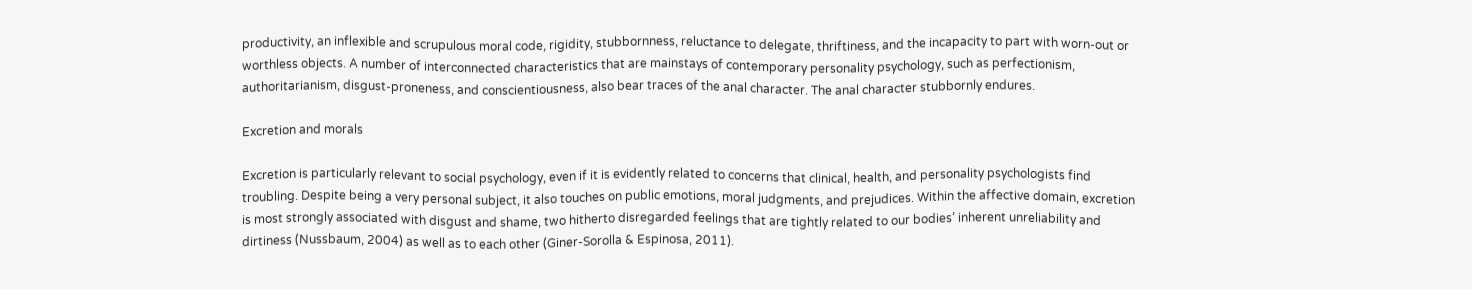productivity, an inflexible and scrupulous moral code, rigidity, stubbornness, reluctance to delegate, thriftiness, and the incapacity to part with worn-out or worthless objects. A number of interconnected characteristics that are mainstays of contemporary personality psychology, such as perfectionism, authoritarianism, disgust-proneness, and conscientiousness, also bear traces of the anal character. The anal character stubbornly endures.

Excretion and morals

Excretion is particularly relevant to social psychology, even if it is evidently related to concerns that clinical, health, and personality psychologists find troubling. Despite being a very personal subject, it also touches on public emotions, moral judgments, and prejudices. Within the affective domain, excretion is most strongly associated with disgust and shame, two hitherto disregarded feelings that are tightly related to our bodies’ inherent unreliability and dirtiness (Nussbaum, 2004) as well as to each other (Giner-Sorolla & Espinosa, 2011).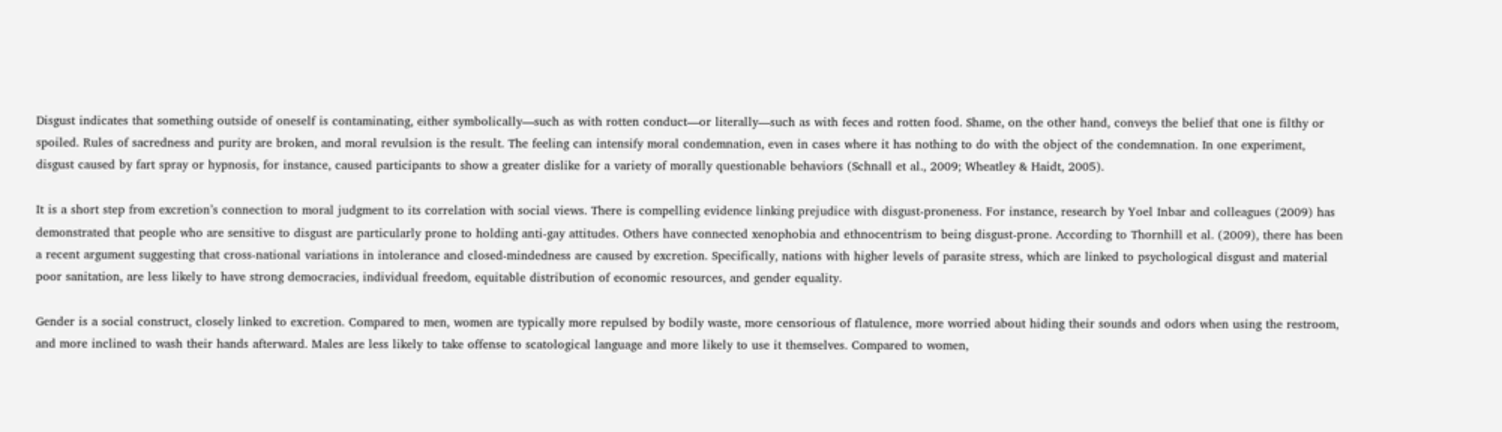Disgust indicates that something outside of oneself is contaminating, either symbolically—such as with rotten conduct—or literally—such as with feces and rotten food. Shame, on the other hand, conveys the belief that one is filthy or spoiled. Rules of sacredness and purity are broken, and moral revulsion is the result. The feeling can intensify moral condemnation, even in cases where it has nothing to do with the object of the condemnation. In one experiment, disgust caused by fart spray or hypnosis, for instance, caused participants to show a greater dislike for a variety of morally questionable behaviors (Schnall et al., 2009; Wheatley & Haidt, 2005).

It is a short step from excretion’s connection to moral judgment to its correlation with social views. There is compelling evidence linking prejudice with disgust-proneness. For instance, research by Yoel Inbar and colleagues (2009) has demonstrated that people who are sensitive to disgust are particularly prone to holding anti-gay attitudes. Others have connected xenophobia and ethnocentrism to being disgust-prone. According to Thornhill et al. (2009), there has been a recent argument suggesting that cross-national variations in intolerance and closed-mindedness are caused by excretion. Specifically, nations with higher levels of parasite stress, which are linked to psychological disgust and material poor sanitation, are less likely to have strong democracies, individual freedom, equitable distribution of economic resources, and gender equality.

Gender is a social construct, closely linked to excretion. Compared to men, women are typically more repulsed by bodily waste, more censorious of flatulence, more worried about hiding their sounds and odors when using the restroom, and more inclined to wash their hands afterward. Males are less likely to take offense to scatological language and more likely to use it themselves. Compared to women,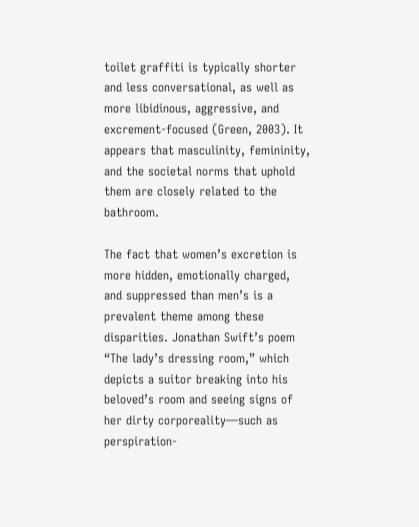toilet graffiti is typically shorter and less conversational, as well as more libidinous, aggressive, and excrement-focused (Green, 2003). It appears that masculinity, femininity, and the societal norms that uphold them are closely related to the bathroom.

The fact that women’s excretion is more hidden, emotionally charged, and suppressed than men’s is a prevalent theme among these disparities. Jonathan Swift’s poem “The lady’s dressing room,” which depicts a suitor breaking into his beloved’s room and seeing signs of her dirty corporeality—such as perspiration-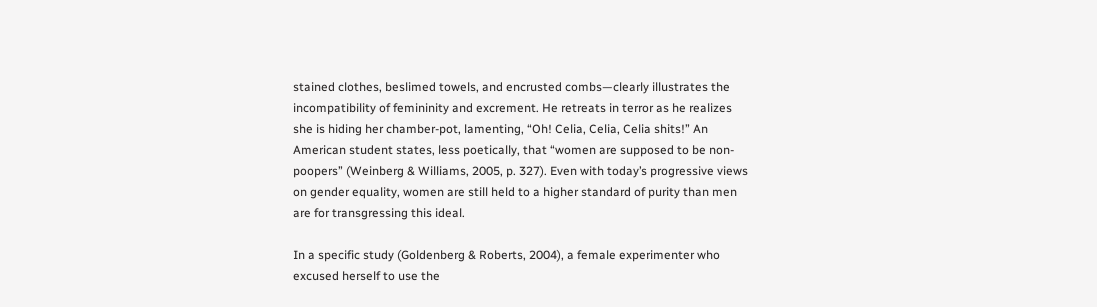stained clothes, beslimed towels, and encrusted combs—clearly illustrates the incompatibility of femininity and excrement. He retreats in terror as he realizes she is hiding her chamber-pot, lamenting, “Oh! Celia, Celia, Celia shits!” An American student states, less poetically, that “women are supposed to be non-poopers” (Weinberg & Williams, 2005, p. 327). Even with today’s progressive views on gender equality, women are still held to a higher standard of purity than men are for transgressing this ideal.

In a specific study (Goldenberg & Roberts, 2004), a female experimenter who excused herself to use the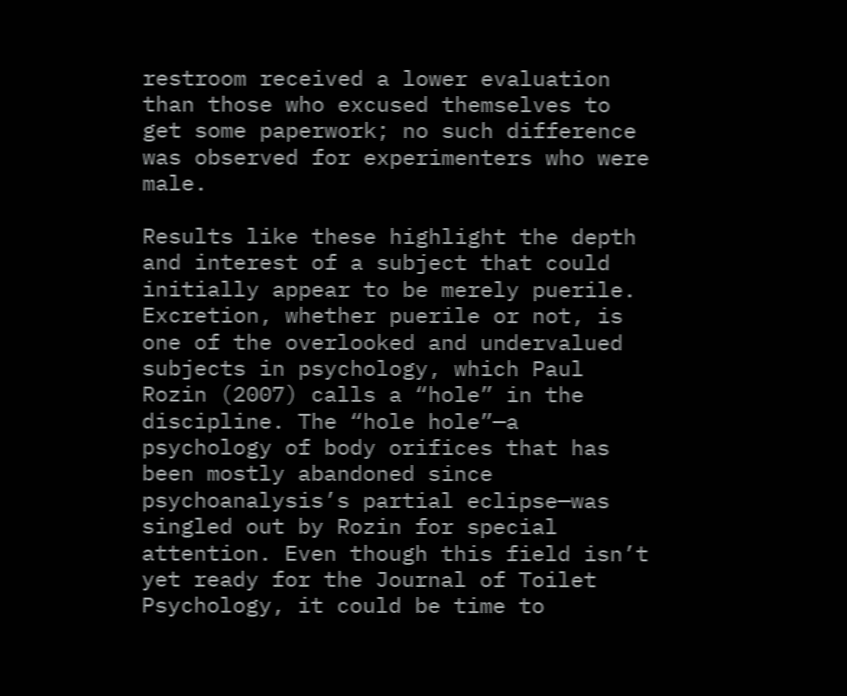restroom received a lower evaluation than those who excused themselves to get some paperwork; no such difference was observed for experimenters who were male.

Results like these highlight the depth and interest of a subject that could initially appear to be merely puerile. Excretion, whether puerile or not, is one of the overlooked and undervalued subjects in psychology, which Paul Rozin (2007) calls a “hole” in the discipline. The “hole hole”—a psychology of body orifices that has been mostly abandoned since psychoanalysis’s partial eclipse—was singled out by Rozin for special attention. Even though this field isn’t yet ready for the Journal of Toilet Psychology, it could be time to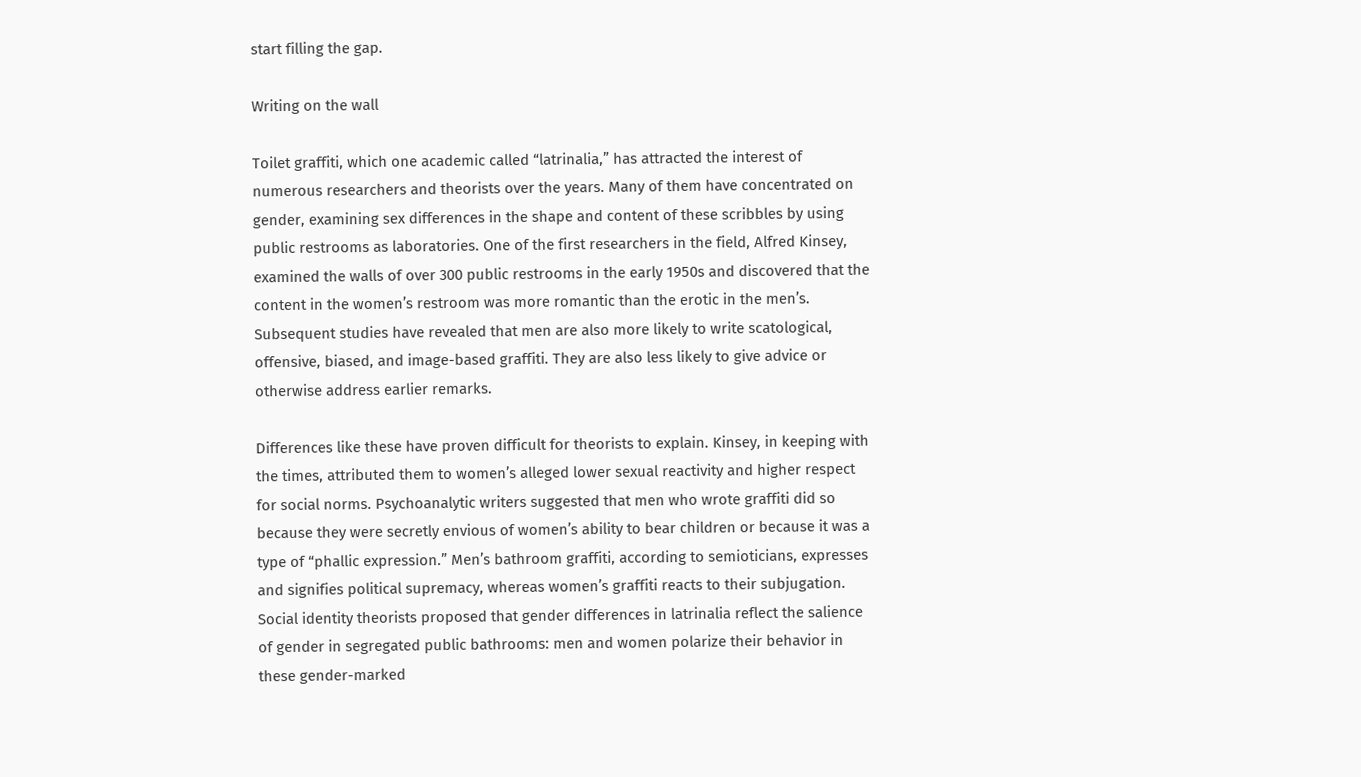start filling the gap.

Writing on the wall

Toilet graffiti, which one academic called “latrinalia,” has attracted the interest of numerous researchers and theorists over the years. Many of them have concentrated on gender, examining sex differences in the shape and content of these scribbles by using public restrooms as laboratories. One of the first researchers in the field, Alfred Kinsey, examined the walls of over 300 public restrooms in the early 1950s and discovered that the content in the women’s restroom was more romantic than the erotic in the men’s. Subsequent studies have revealed that men are also more likely to write scatological, offensive, biased, and image-based graffiti. They are also less likely to give advice or otherwise address earlier remarks.

Differences like these have proven difficult for theorists to explain. Kinsey, in keeping with the times, attributed them to women’s alleged lower sexual reactivity and higher respect for social norms. Psychoanalytic writers suggested that men who wrote graffiti did so because they were secretly envious of women’s ability to bear children or because it was a type of “phallic expression.” Men’s bathroom graffiti, according to semioticians, expresses and signifies political supremacy, whereas women’s graffiti reacts to their subjugation. Social identity theorists proposed that gender differences in latrinalia reflect the salience of gender in segregated public bathrooms: men and women polarize their behavior in these gender-marked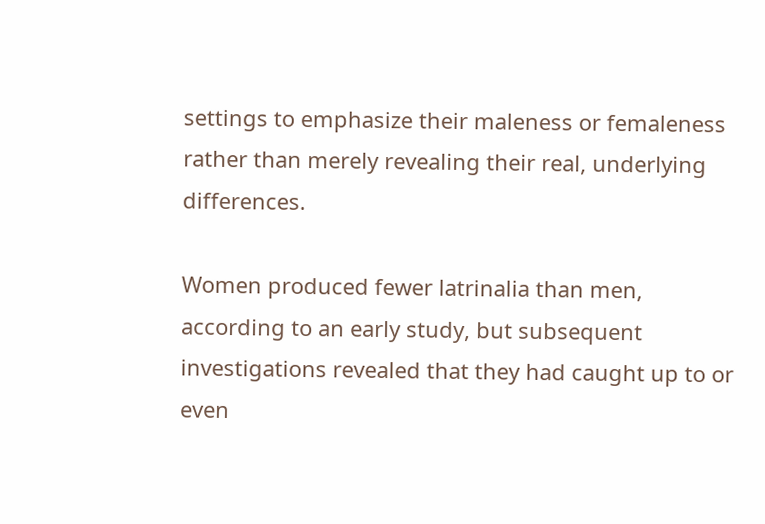settings to emphasize their maleness or femaleness rather than merely revealing their real, underlying differences.

Women produced fewer latrinalia than men, according to an early study, but subsequent investigations revealed that they had caught up to or even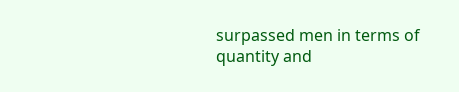surpassed men in terms of quantity and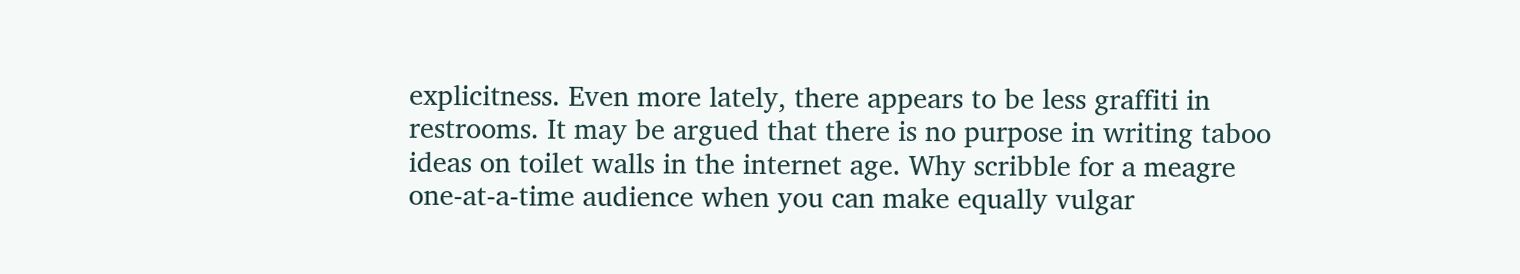explicitness. Even more lately, there appears to be less graffiti in restrooms. It may be argued that there is no purpose in writing taboo ideas on toilet walls in the internet age. Why scribble for a meagre one-at-a-time audience when you can make equally vulgar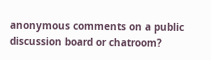anonymous comments on a public discussion board or chatroom?